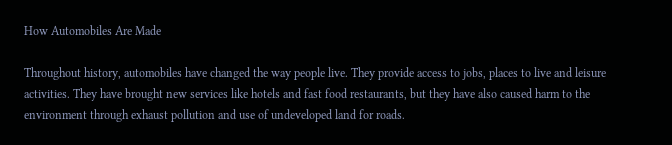How Automobiles Are Made

Throughout history, automobiles have changed the way people live. They provide access to jobs, places to live and leisure activities. They have brought new services like hotels and fast food restaurants, but they have also caused harm to the environment through exhaust pollution and use of undeveloped land for roads.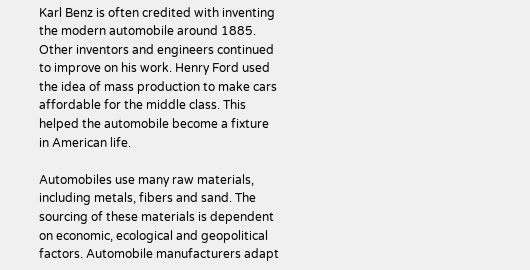Karl Benz is often credited with inventing the modern automobile around 1885. Other inventors and engineers continued to improve on his work. Henry Ford used the idea of mass production to make cars affordable for the middle class. This helped the automobile become a fixture in American life.

Automobiles use many raw materials, including metals, fibers and sand. The sourcing of these materials is dependent on economic, ecological and geopolitical factors. Automobile manufacturers adapt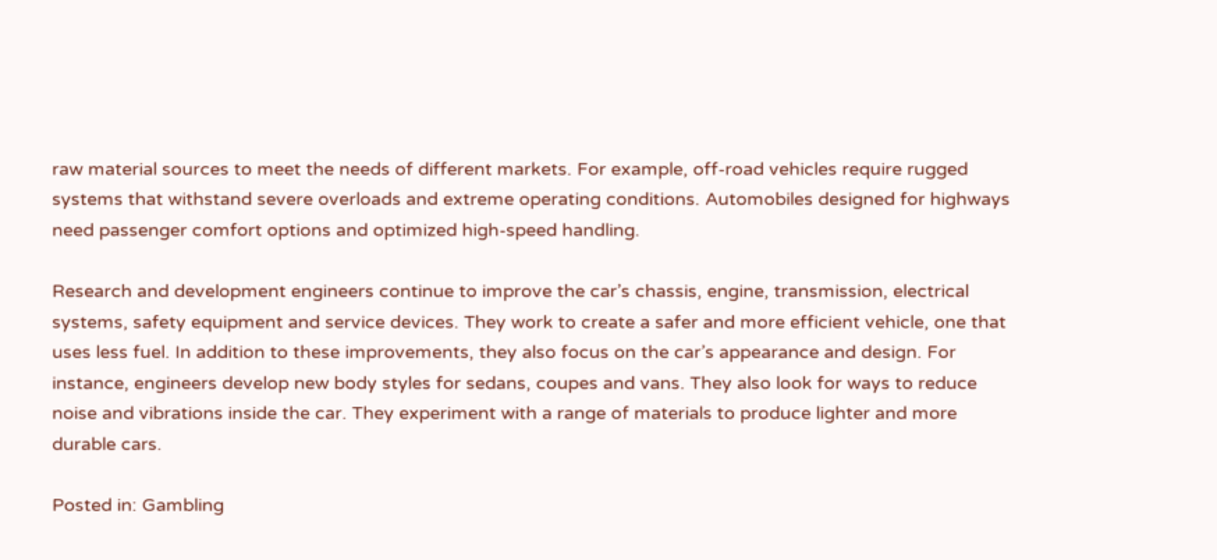raw material sources to meet the needs of different markets. For example, off-road vehicles require rugged systems that withstand severe overloads and extreme operating conditions. Automobiles designed for highways need passenger comfort options and optimized high-speed handling.

Research and development engineers continue to improve the car’s chassis, engine, transmission, electrical systems, safety equipment and service devices. They work to create a safer and more efficient vehicle, one that uses less fuel. In addition to these improvements, they also focus on the car’s appearance and design. For instance, engineers develop new body styles for sedans, coupes and vans. They also look for ways to reduce noise and vibrations inside the car. They experiment with a range of materials to produce lighter and more durable cars.

Posted in: Gambling